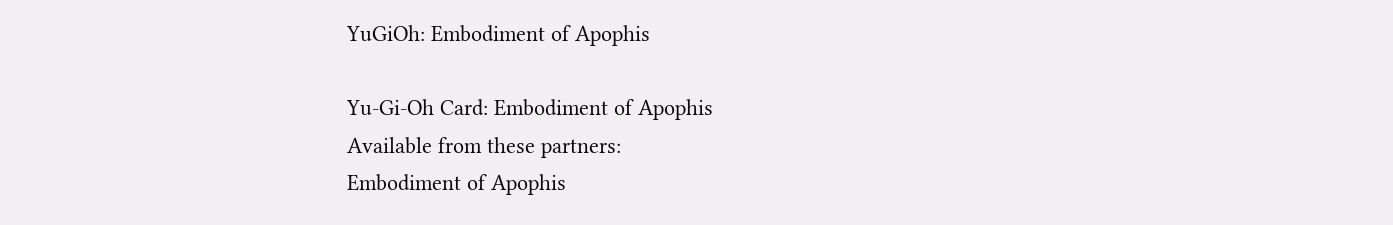YuGiOh: Embodiment of Apophis

Yu-Gi-Oh Card: Embodiment of Apophis
Available from these partners:
Embodiment of Apophis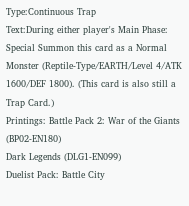Type:Continuous Trap
Text:During either player's Main Phase: Special Summon this card as a Normal Monster (Reptile-Type/EARTH/Level 4/ATK 1600/DEF 1800). (This card is also still a Trap Card.)
Printings: Battle Pack 2: War of the Giants (BP02-EN180)
Dark Legends (DLG1-EN099)
Duelist Pack: Battle City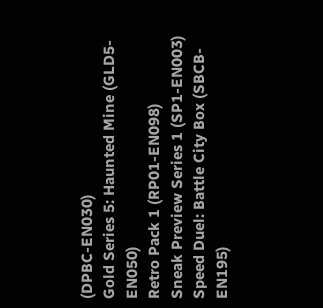(DPBC-EN030)
Gold Series 5: Haunted Mine (GLD5-EN050)
Retro Pack 1 (RP01-EN098)
Sneak Preview Series 1 (SP1-EN003)
Speed Duel: Battle City Box (SBCB-EN195)